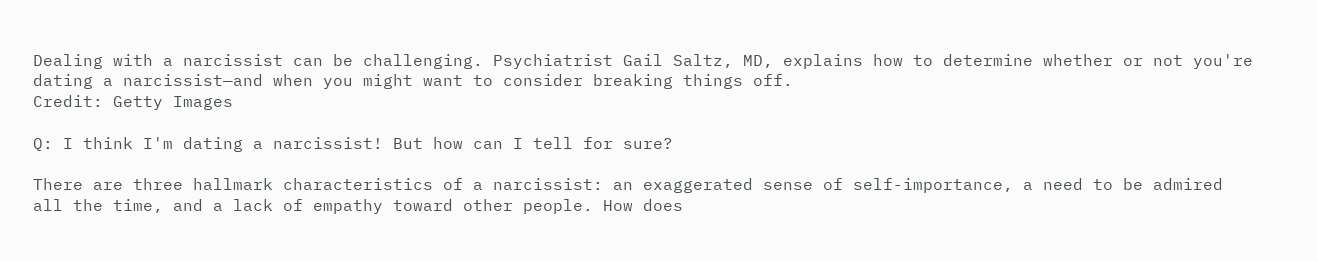Dealing with a narcissist can be challenging. Psychiatrist Gail Saltz, MD, explains how to determine whether or not you're dating a narcissist—and when you might want to consider breaking things off.
Credit: Getty Images

Q: I think I'm dating a narcissist! But how can I tell for sure?

There are three hallmark characteristics of a narcissist: an exaggerated sense of self-importance, a need to be admired all the time, and a lack of empathy toward other people. How does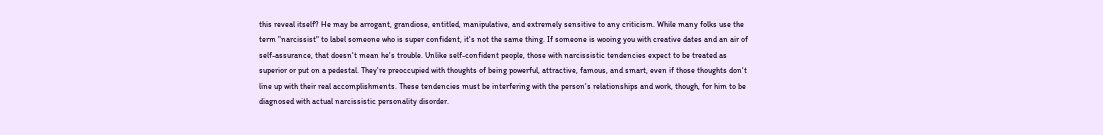this reveal itself? He may be arrogant, grandiose, entitled, manipulative, and extremely sensitive to any criticism. While many folks use the term "narcissist" to label someone who is super confident, it's not the same thing. If someone is wooing you with creative dates and an air of self-assurance, that doesn't mean he's trouble. Unlike self-confident people, those with narcissistic tendencies expect to be treated as superior or put on a pedestal. They're preoccupied with thoughts of being powerful, attractive, famous, and smart, even if those thoughts don't line up with their real accomplishments. These tendencies must be interfering with the person's relationships and work, though, for him to be diagnosed with actual narcissistic personality disorder.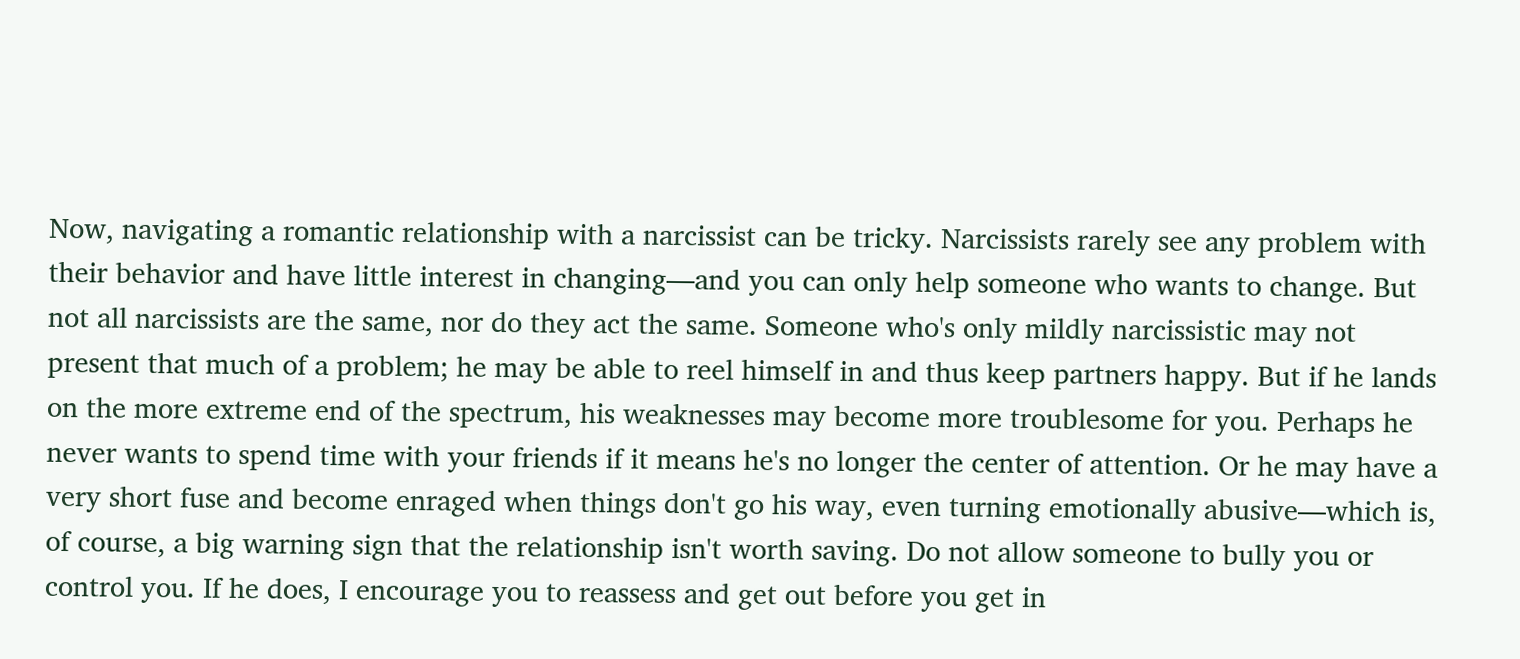Now, navigating a romantic relationship with a narcissist can be tricky. Narcissists rarely see any problem with their behavior and have little interest in changing—and you can only help someone who wants to change. But not all narcissists are the same, nor do they act the same. Someone who's only mildly narcissistic may not present that much of a problem; he may be able to reel himself in and thus keep partners happy. But if he lands on the more extreme end of the spectrum, his weaknesses may become more troublesome for you. Perhaps he never wants to spend time with your friends if it means he's no longer the center of attention. Or he may have a very short fuse and become enraged when things don't go his way, even turning emotionally abusive—which is, of course, a big warning sign that the relationship isn't worth saving. Do not allow someone to bully you or control you. If he does, I encourage you to reassess and get out before you get in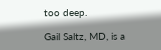too deep.

Gail Saltz, MD, is a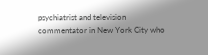psychiatrist and television commentator in New York City who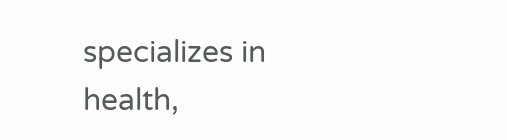specializes in health,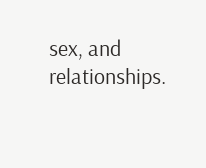sex, and relationships.